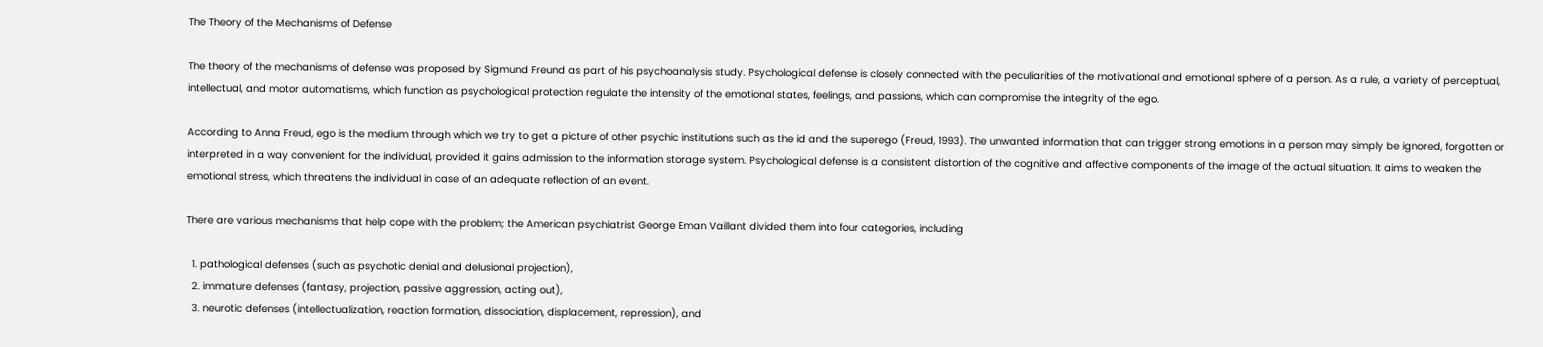The Theory of the Mechanisms of Defense

The theory of the mechanisms of defense was proposed by Sigmund Freund as part of his psychoanalysis study. Psychological defense is closely connected with the peculiarities of the motivational and emotional sphere of a person. As a rule, a variety of perceptual, intellectual, and motor automatisms, which function as psychological protection regulate the intensity of the emotional states, feelings, and passions, which can compromise the integrity of the ego.

According to Anna Freud, ego is the medium through which we try to get a picture of other psychic institutions such as the id and the superego (Freud, 1993). The unwanted information that can trigger strong emotions in a person may simply be ignored, forgotten or interpreted in a way convenient for the individual, provided it gains admission to the information storage system. Psychological defense is a consistent distortion of the cognitive and affective components of the image of the actual situation. It aims to weaken the emotional stress, which threatens the individual in case of an adequate reflection of an event.

There are various mechanisms that help cope with the problem; the American psychiatrist George Eman Vaillant divided them into four categories, including

  1. pathological defenses (such as psychotic denial and delusional projection),
  2. immature defenses (fantasy, projection, passive aggression, acting out),
  3. neurotic defenses (intellectualization, reaction formation, dissociation, displacement, repression), and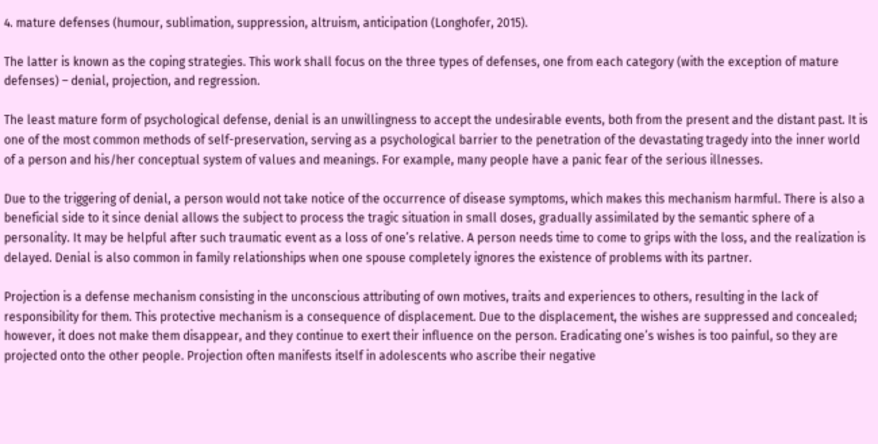4. mature defenses (humour, sublimation, suppression, altruism, anticipation (Longhofer, 2015).

The latter is known as the coping strategies. This work shall focus on the three types of defenses, one from each category (with the exception of mature defenses) – denial, projection, and regression.

The least mature form of psychological defense, denial is an unwillingness to accept the undesirable events, both from the present and the distant past. It is one of the most common methods of self-preservation, serving as a psychological barrier to the penetration of the devastating tragedy into the inner world of a person and his/her conceptual system of values and meanings. For example, many people have a panic fear of the serious illnesses.

Due to the triggering of denial, a person would not take notice of the occurrence of disease symptoms, which makes this mechanism harmful. There is also a beneficial side to it since denial allows the subject to process the tragic situation in small doses, gradually assimilated by the semantic sphere of a personality. It may be helpful after such traumatic event as a loss of one’s relative. A person needs time to come to grips with the loss, and the realization is delayed. Denial is also common in family relationships when one spouse completely ignores the existence of problems with its partner.

Projection is a defense mechanism consisting in the unconscious attributing of own motives, traits and experiences to others, resulting in the lack of responsibility for them. This protective mechanism is a consequence of displacement. Due to the displacement, the wishes are suppressed and concealed; however, it does not make them disappear, and they continue to exert their influence on the person. Eradicating one’s wishes is too painful, so they are projected onto the other people. Projection often manifests itself in adolescents who ascribe their negative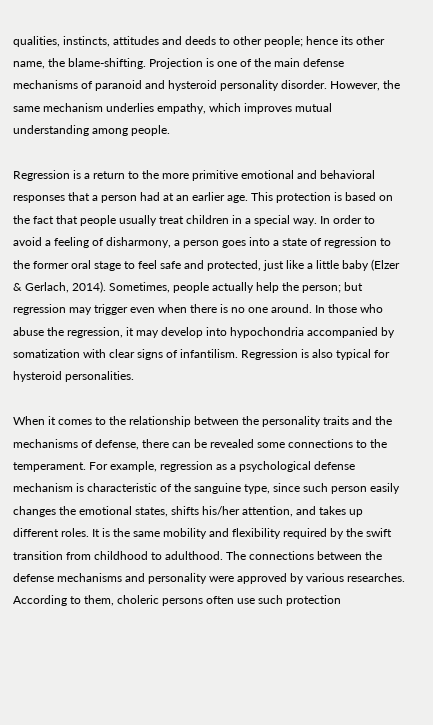qualities, instincts, attitudes and deeds to other people; hence its other name, the blame-shifting. Projection is one of the main defense mechanisms of paranoid and hysteroid personality disorder. However, the same mechanism underlies empathy, which improves mutual understanding among people.

Regression is a return to the more primitive emotional and behavioral responses that a person had at an earlier age. This protection is based on the fact that people usually treat children in a special way. In order to avoid a feeling of disharmony, a person goes into a state of regression to the former oral stage to feel safe and protected, just like a little baby (Elzer & Gerlach, 2014). Sometimes, people actually help the person; but regression may trigger even when there is no one around. In those who abuse the regression, it may develop into hypochondria accompanied by somatization with clear signs of infantilism. Regression is also typical for hysteroid personalities.

When it comes to the relationship between the personality traits and the mechanisms of defense, there can be revealed some connections to the temperament. For example, regression as a psychological defense mechanism is characteristic of the sanguine type, since such person easily changes the emotional states, shifts his/her attention, and takes up different roles. It is the same mobility and flexibility required by the swift transition from childhood to adulthood. The connections between the defense mechanisms and personality were approved by various researches. According to them, choleric persons often use such protection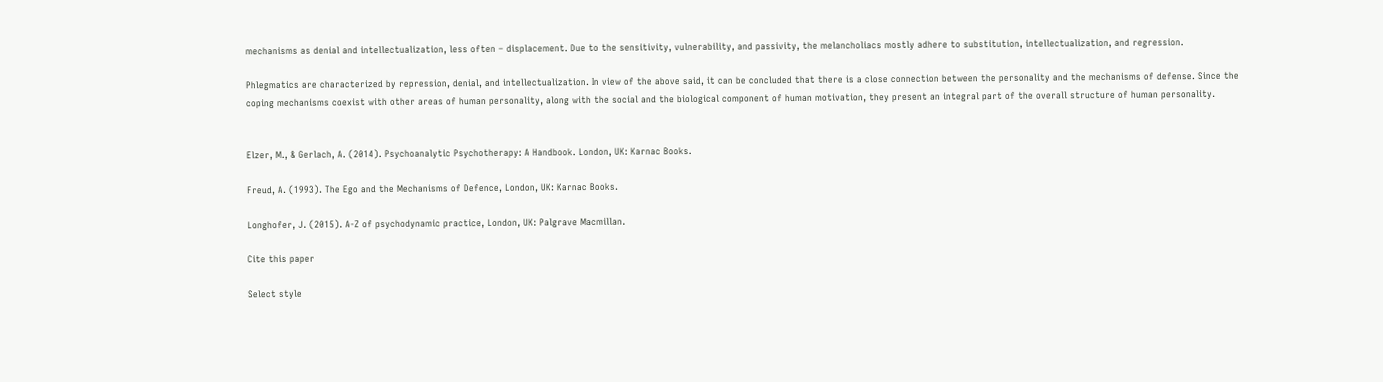mechanisms as denial and intellectualization, less often – displacement. Due to the sensitivity, vulnerability, and passivity, the melancholiacs mostly adhere to substitution, intellectualization, and regression.

Phlegmatics are characterized by repression, denial, and intellectualization. In view of the above said, it can be concluded that there is a close connection between the personality and the mechanisms of defense. Since the coping mechanisms coexist with other areas of human personality, along with the social and the biological component of human motivation, they present an integral part of the overall structure of human personality.


Elzer, M., & Gerlach, A. (2014). Psychoanalytic Psychotherapy: A Handbook. London, UK: Karnac Books.

Freud, A. (1993). The Ego and the Mechanisms of Defence, London, UK: Karnac Books.

Longhofer, J. (2015). A-Z of psychodynamic practice, London, UK: Palgrave Macmillan.

Cite this paper

Select style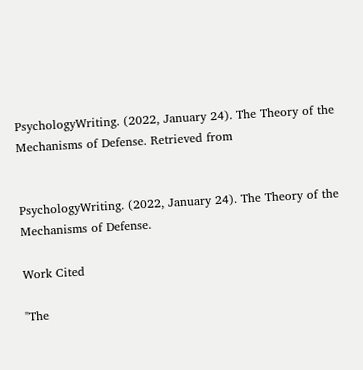PsychologyWriting. (2022, January 24). The Theory of the Mechanisms of Defense. Retrieved from


PsychologyWriting. (2022, January 24). The Theory of the Mechanisms of Defense.

Work Cited

"The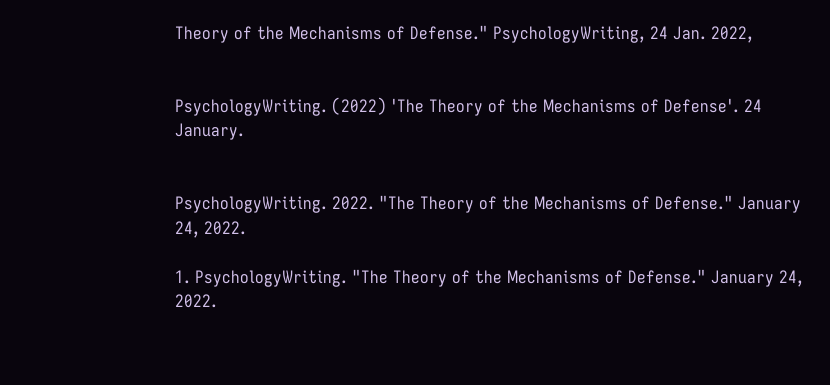Theory of the Mechanisms of Defense." PsychologyWriting, 24 Jan. 2022,


PsychologyWriting. (2022) 'The Theory of the Mechanisms of Defense'. 24 January.


PsychologyWriting. 2022. "The Theory of the Mechanisms of Defense." January 24, 2022.

1. PsychologyWriting. "The Theory of the Mechanisms of Defense." January 24, 2022.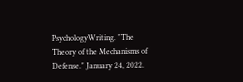PsychologyWriting. "The Theory of the Mechanisms of Defense." January 24, 2022.